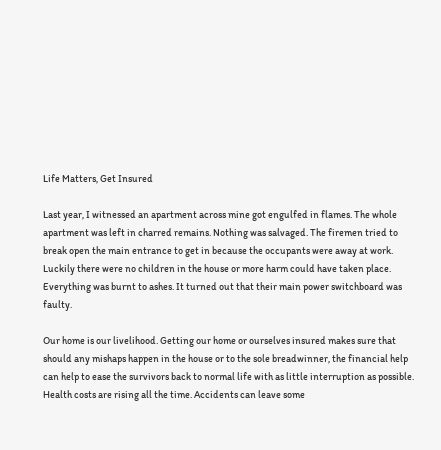Life Matters, Get Insured

Last year, I witnessed an apartment across mine got engulfed in flames. The whole apartment was left in charred remains. Nothing was salvaged. The firemen tried to break open the main entrance to get in because the occupants were away at work. Luckily there were no children in the house or more harm could have taken place. Everything was burnt to ashes. It turned out that their main power switchboard was faulty.

Our home is our livelihood. Getting our home or ourselves insured makes sure that should any mishaps happen in the house or to the sole breadwinner, the financial help can help to ease the survivors back to normal life with as little interruption as possible. Health costs are rising all the time. Accidents can leave some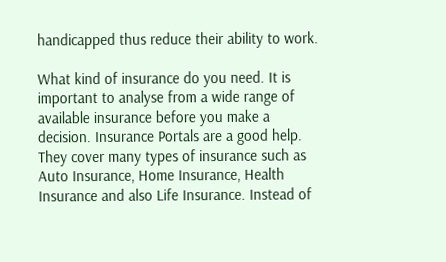handicapped thus reduce their ability to work.

What kind of insurance do you need. It is important to analyse from a wide range of available insurance before you make a decision. Insurance Portals are a good help. They cover many types of insurance such as Auto Insurance, Home Insurance, Health Insurance and also Life Insurance. Instead of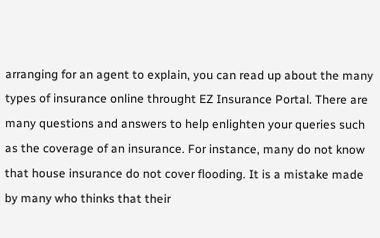arranging for an agent to explain, you can read up about the many types of insurance online throught EZ Insurance Portal. There are many questions and answers to help enlighten your queries such as the coverage of an insurance. For instance, many do not know that house insurance do not cover flooding. It is a mistake made by many who thinks that their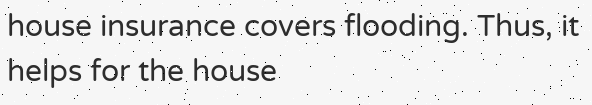house insurance covers flooding. Thus, it helps for the house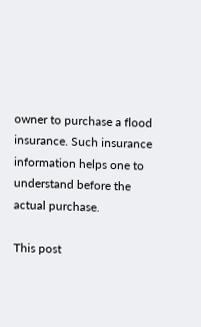owner to purchase a flood insurance. Such insurance information helps one to understand before the actual purchase.

This post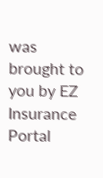was brought to you by EZ Insurance Portal